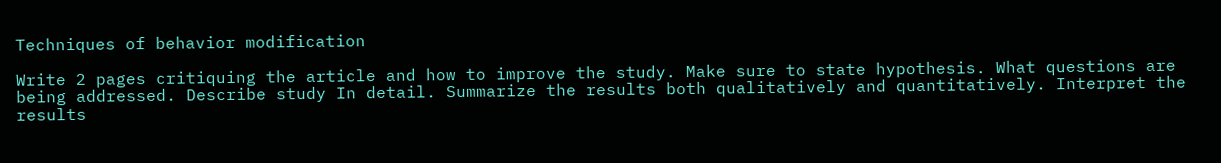Techniques of behavior modification

Write 2 pages critiquing the article and how to improve the study. Make sure to state hypothesis. What questions are being addressed. Describe study In detail. Summarize the results both qualitatively and quantitatively. Interpret the results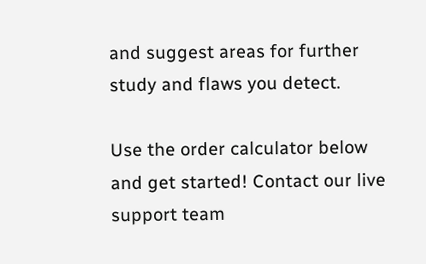and suggest areas for further study and flaws you detect.

Use the order calculator below and get started! Contact our live support team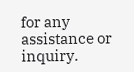for any assistance or inquiry.